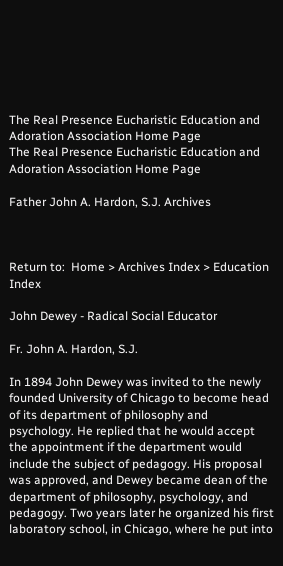The Real Presence Eucharistic Education and Adoration Association Home Page
The Real Presence Eucharistic Education and Adoration Association Home Page

Father John A. Hardon, S.J. Archives



Return to:  Home > Archives Index > Education Index

John Dewey - Radical Social Educator

Fr. John A. Hardon, S.J.

In 1894 John Dewey was invited to the newly founded University of Chicago to become head of its department of philosophy and psychology. He replied that he would accept the appointment if the department would include the subject of pedagogy. His proposal was approved, and Dewey became dean of the department of philosophy, psychology, and pedagogy. Two years later he organized his first laboratory school, in Chicago, where he put into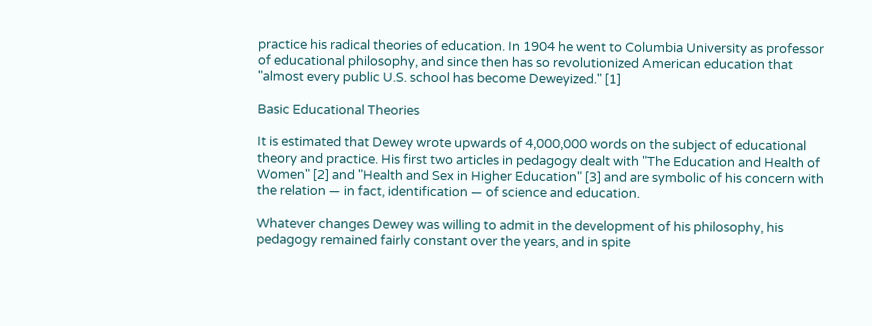practice his radical theories of education. In 1904 he went to Columbia University as professor of educational philosophy, and since then has so revolutionized American education that "almost every public U.S. school has become Deweyized." [1]

Basic Educational Theories

It is estimated that Dewey wrote upwards of 4,000,000 words on the subject of educational theory and practice. His first two articles in pedagogy dealt with "The Education and Health of Women" [2] and "Health and Sex in Higher Education" [3] and are symbolic of his concern with the relation — in fact, identification — of science and education.

Whatever changes Dewey was willing to admit in the development of his philosophy, his pedagogy remained fairly constant over the years, and in spite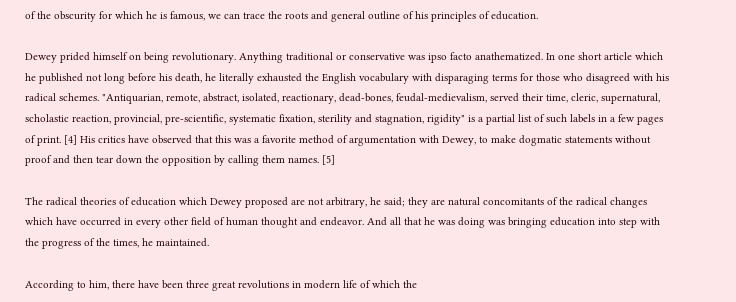of the obscurity for which he is famous, we can trace the roots and general outline of his principles of education.

Dewey prided himself on being revolutionary. Anything traditional or conservative was ipso facto anathematized. In one short article which he published not long before his death, he literally exhausted the English vocabulary with disparaging terms for those who disagreed with his radical schemes. "Antiquarian, remote, abstract, isolated, reactionary, dead-bones, feudal-medievalism, served their time, cleric, supernatural, scholastic reaction, provincial, pre-scientific, systematic fixation, sterility and stagnation, rigidity" is a partial list of such labels in a few pages of print. [4] His critics have observed that this was a favorite method of argumentation with Dewey, to make dogmatic statements without proof and then tear down the opposition by calling them names. [5]

The radical theories of education which Dewey proposed are not arbitrary, he said; they are natural concomitants of the radical changes which have occurred in every other field of human thought and endeavor. And all that he was doing was bringing education into step with the progress of the times, he maintained.

According to him, there have been three great revolutions in modern life of which the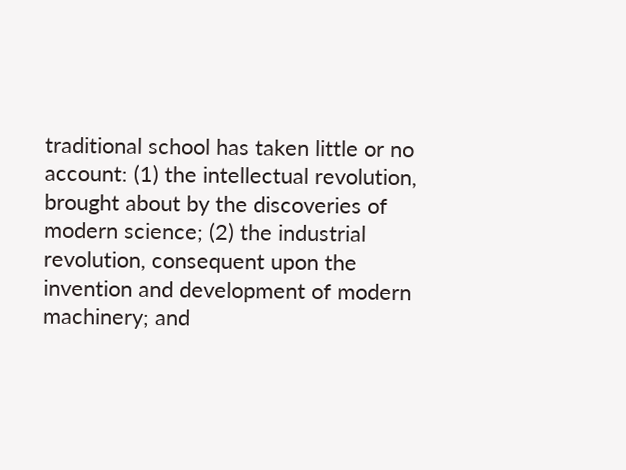traditional school has taken little or no account: (1) the intellectual revolution, brought about by the discoveries of modern science; (2) the industrial revolution, consequent upon the invention and development of modern machinery; and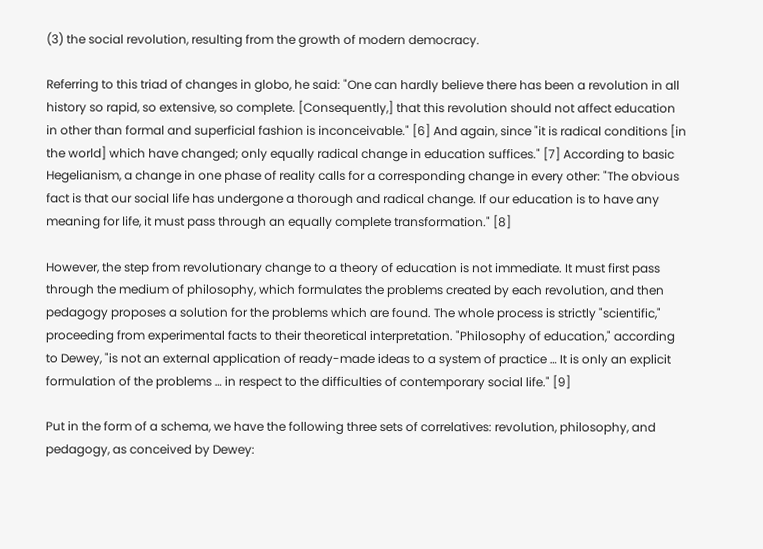(3) the social revolution, resulting from the growth of modern democracy.

Referring to this triad of changes in globo, he said: "One can hardly believe there has been a revolution in all history so rapid, so extensive, so complete. [Consequently,] that this revolution should not affect education in other than formal and superficial fashion is inconceivable." [6] And again, since "it is radical conditions [in the world] which have changed; only equally radical change in education suffices." [7] According to basic Hegelianism, a change in one phase of reality calls for a corresponding change in every other: "The obvious fact is that our social life has undergone a thorough and radical change. If our education is to have any meaning for life, it must pass through an equally complete transformation." [8]

However, the step from revolutionary change to a theory of education is not immediate. It must first pass through the medium of philosophy, which formulates the problems created by each revolution, and then pedagogy proposes a solution for the problems which are found. The whole process is strictly "scientific," proceeding from experimental facts to their theoretical interpretation. "Philosophy of education," according to Dewey, "is not an external application of ready-made ideas to a system of practice … It is only an explicit formulation of the problems … in respect to the difficulties of contemporary social life." [9]

Put in the form of a schema, we have the following three sets of correlatives: revolution, philosophy, and pedagogy, as conceived by Dewey: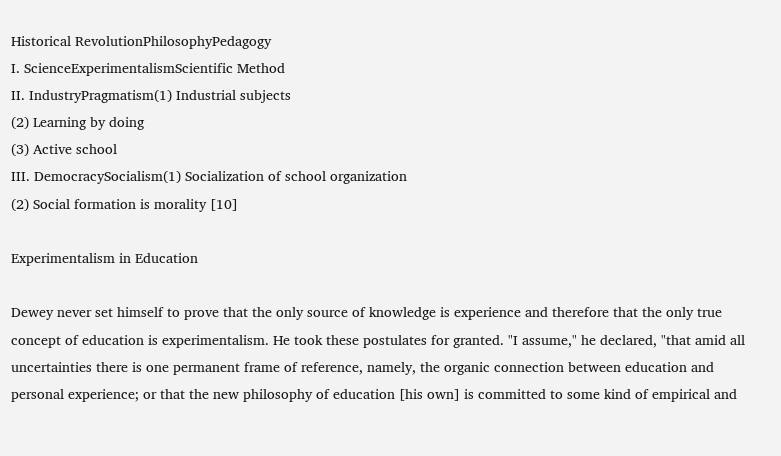Historical RevolutionPhilosophyPedagogy
I. ScienceExperimentalismScientific Method
II. IndustryPragmatism(1) Industrial subjects
(2) Learning by doing
(3) Active school
III. DemocracySocialism(1) Socialization of school organization
(2) Social formation is morality [10]

Experimentalism in Education

Dewey never set himself to prove that the only source of knowledge is experience and therefore that the only true concept of education is experimentalism. He took these postulates for granted. "I assume," he declared, "that amid all uncertainties there is one permanent frame of reference, namely, the organic connection between education and personal experience; or that the new philosophy of education [his own] is committed to some kind of empirical and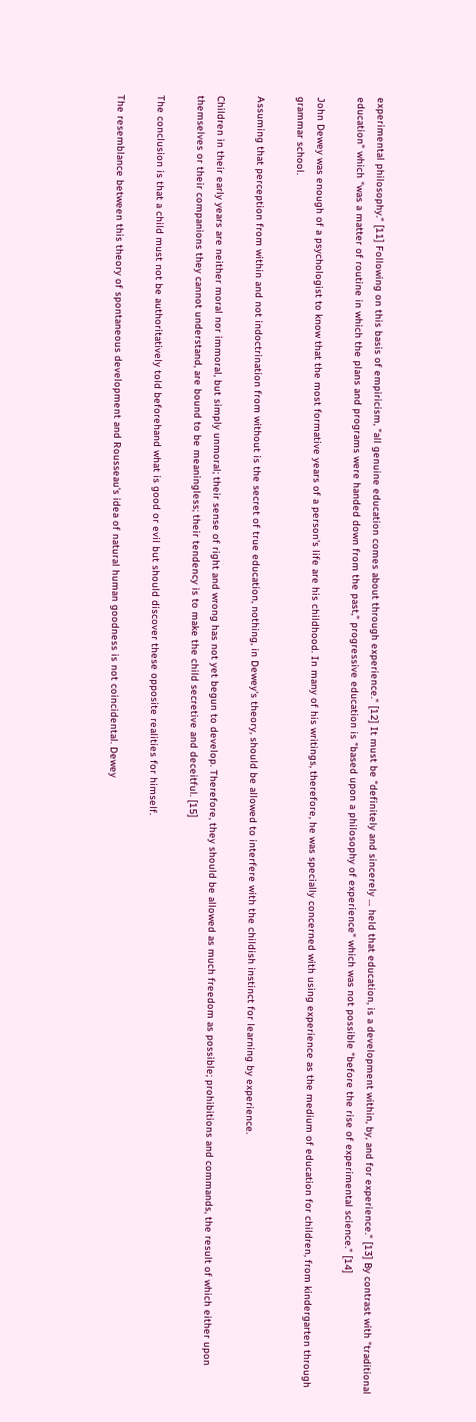experimental philosophy." [11] Following on this basis of empiricism, "all genuine education comes about through experience." [12] It must be "definitely and sincerely … held that education, is a development within, by, and for experience." [13] By contrast with "traditional education" which "was a matter of routine in which the plans and programs were handed down from the past," progressive education is "based upon a philosophy of experience" which was not possible "before the rise of experimental science." [14]

John Dewey was enough of a psychologist to know that the most formative years of a person's life are his childhood. In many of his writings, therefore, he was specially concerned with using experience as the medium of education for children, from kindergarten through grammar school.

Assuming that perception from within and not indoctrination from without is the secret of true education, nothing, in Dewey's theory, should be allowed to interfere with the childish instinct for learning by experience.

Children in their early years are neither moral nor immoral, but simply unmoral; their sense of right and wrong has not yet begun to develop. Therefore, they should be allowed as much freedom as possible; prohibitions and commands, the result of which either upon themselves or their companions they cannot understand, are bound to be meaningless; their tendency is to make the child secretive and deceitful. [15]

The conclusion is that a child must not be authoritatively told beforehand what is good or evil but should discover these opposite realities for himself.

The resemblance between this theory of spontaneous development and Rousseau's idea of natural human goodness is not coincidental. Dewey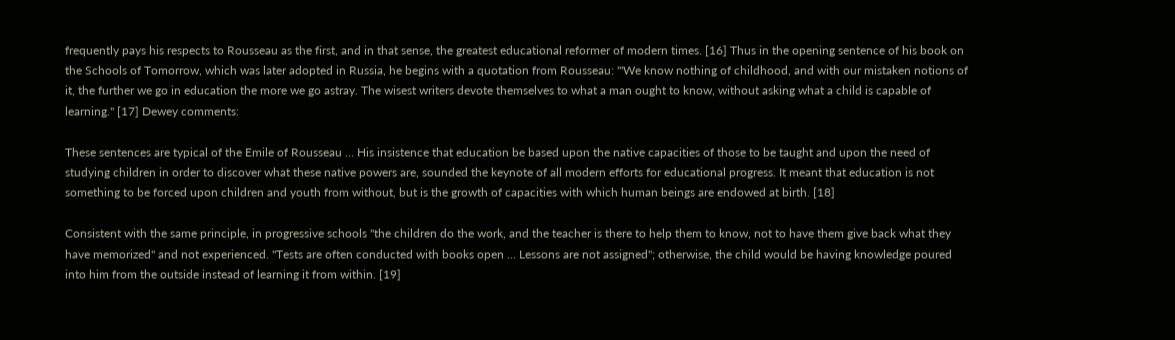frequently pays his respects to Rousseau as the first, and in that sense, the greatest educational reformer of modern times. [16] Thus in the opening sentence of his book on the Schools of Tomorrow, which was later adopted in Russia, he begins with a quotation from Rousseau: "'We know nothing of childhood, and with our mistaken notions of it, the further we go in education the more we go astray. The wisest writers devote themselves to what a man ought to know, without asking what a child is capable of learning." [17] Dewey comments:

These sentences are typical of the Emile of Rousseau … His insistence that education be based upon the native capacities of those to be taught and upon the need of studying children in order to discover what these native powers are, sounded the keynote of all modern efforts for educational progress. It meant that education is not something to be forced upon children and youth from without, but is the growth of capacities with which human beings are endowed at birth. [18]

Consistent with the same principle, in progressive schools "the children do the work, and the teacher is there to help them to know, not to have them give back what they have memorized" and not experienced. "Tests are often conducted with books open … Lessons are not assigned"; otherwise, the child would be having knowledge poured into him from the outside instead of learning it from within. [19]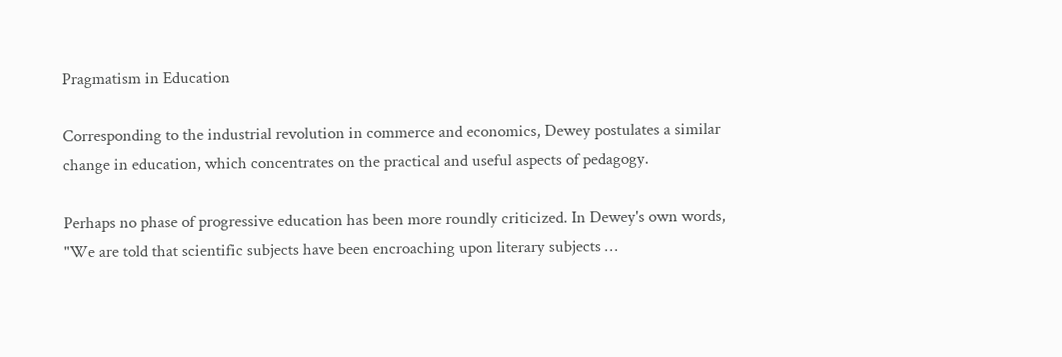Pragmatism in Education

Corresponding to the industrial revolution in commerce and economics, Dewey postulates a similar change in education, which concentrates on the practical and useful aspects of pedagogy.

Perhaps no phase of progressive education has been more roundly criticized. In Dewey's own words, "We are told that scientific subjects have been encroaching upon literary subjects …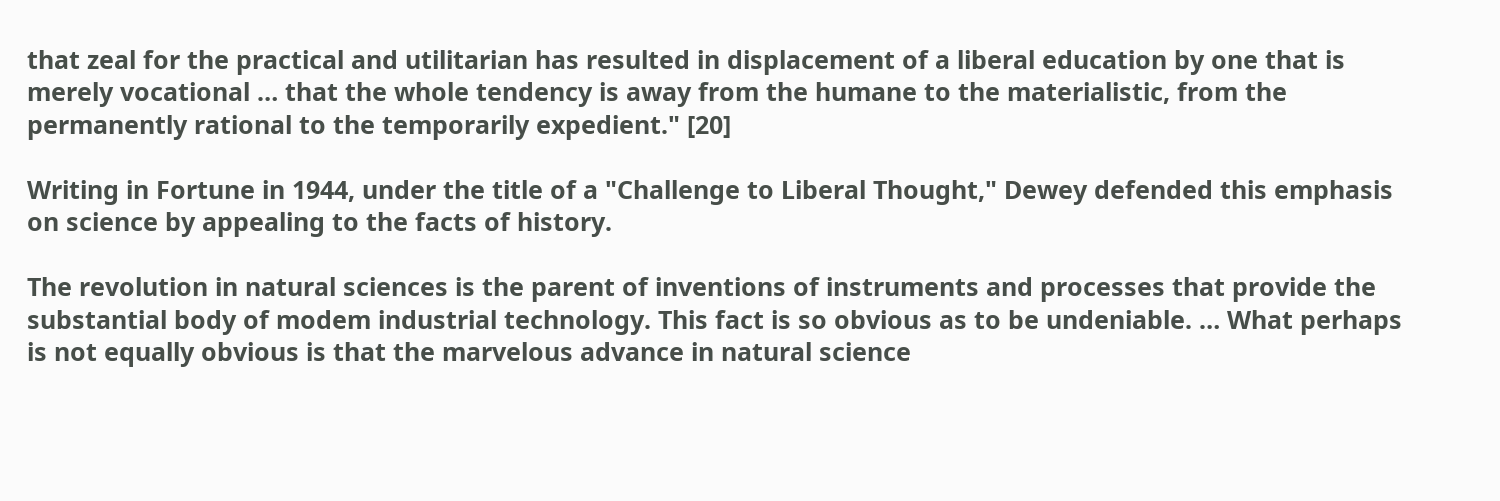that zeal for the practical and utilitarian has resulted in displacement of a liberal education by one that is merely vocational … that the whole tendency is away from the humane to the materialistic, from the permanently rational to the temporarily expedient." [20]

Writing in Fortune in 1944, under the title of a "Challenge to Liberal Thought," Dewey defended this emphasis on science by appealing to the facts of history.

The revolution in natural sciences is the parent of inventions of instruments and processes that provide the substantial body of modem industrial technology. This fact is so obvious as to be undeniable. … What perhaps is not equally obvious is that the marvelous advance in natural science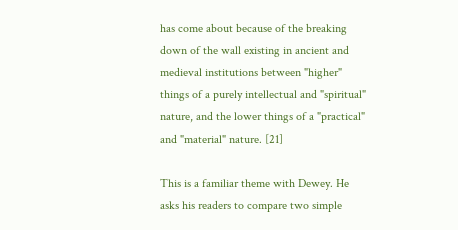has come about because of the breaking down of the wall existing in ancient and medieval institutions between "higher" things of a purely intellectual and "spiritual" nature, and the lower things of a "practical" and "material" nature. [21]

This is a familiar theme with Dewey. He asks his readers to compare two simple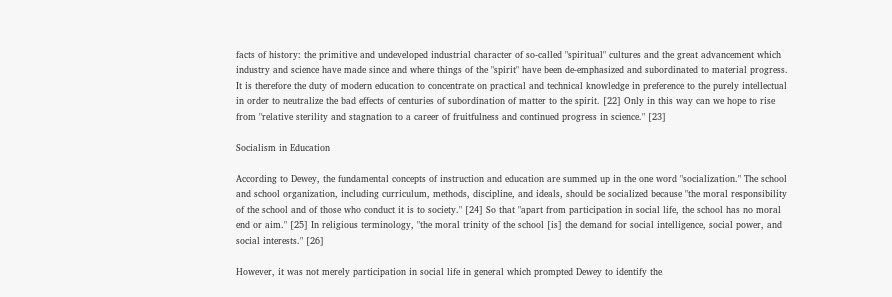facts of history: the primitive and undeveloped industrial character of so-called "spiritual" cultures and the great advancement which industry and science have made since and where things of the "spirit" have been de-emphasized and subordinated to material progress. It is therefore the duty of modern education to concentrate on practical and technical knowledge in preference to the purely intellectual in order to neutralize the bad effects of centuries of subordination of matter to the spirit. [22] Only in this way can we hope to rise from "relative sterility and stagnation to a career of fruitfulness and continued progress in science." [23]

Socialism in Education

According to Dewey, the fundamental concepts of instruction and education are summed up in the one word "socialization." The school and school organization, including curriculum, methods, discipline, and ideals, should be socialized because "the moral responsibility of the school and of those who conduct it is to society." [24] So that "apart from participation in social life, the school has no moral end or aim." [25] In religious terminology, "the moral trinity of the school [is] the demand for social intelligence, social power, and social interests." [26]

However, it was not merely participation in social life in general which prompted Dewey to identify the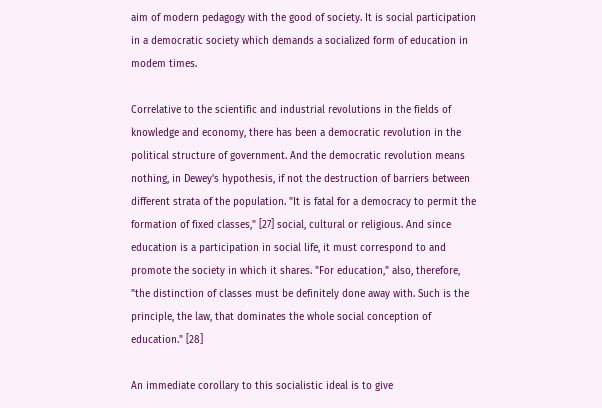aim of modern pedagogy with the good of society. It is social participation in a democratic society which demands a socialized form of education in modem times.

Correlative to the scientific and industrial revolutions in the fields of knowledge and economy, there has been a democratic revolution in the political structure of government. And the democratic revolution means nothing, in Dewey's hypothesis, if not the destruction of barriers between different strata of the population. "It is fatal for a democracy to permit the formation of fixed classes," [27] social, cultural or religious. And since education is a participation in social life, it must correspond to and promote the society in which it shares. "For education," also, therefore, "the distinction of classes must be definitely done away with. Such is the principle, the law, that dominates the whole social conception of education." [28]

An immediate corollary to this socialistic ideal is to give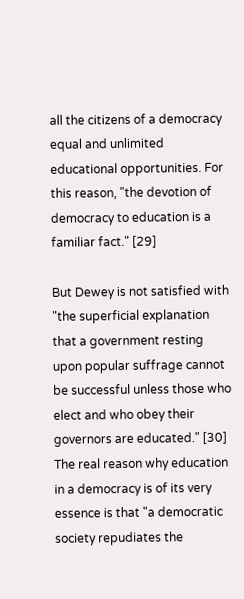all the citizens of a democracy equal and unlimited educational opportunities. For this reason, "the devotion of democracy to education is a familiar fact." [29]

But Dewey is not satisfied with "the superficial explanation that a government resting upon popular suffrage cannot be successful unless those who elect and who obey their governors are educated." [30] The real reason why education in a democracy is of its very essence is that "a democratic society repudiates the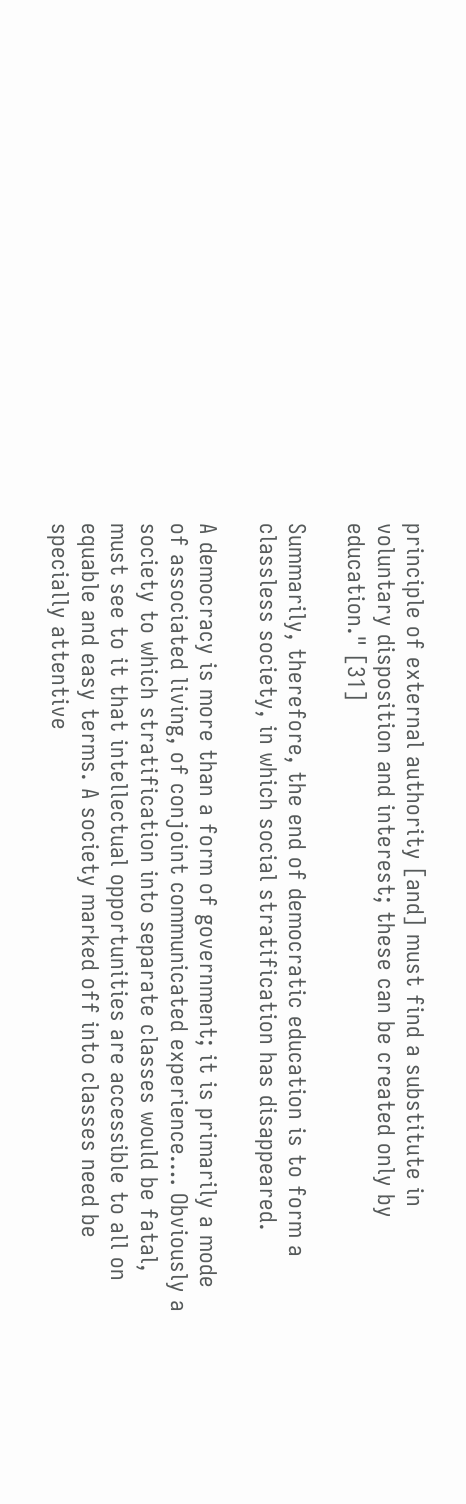principle of external authority [and] must find a substitute in voluntary disposition and interest; these can be created only by education." [31]

Summarily, therefore, the end of democratic education is to form a classless society, in which social stratification has disappeared.

A democracy is more than a form of government; it is primarily a mode of associated living, of conjoint communicated experience.… Obviously a society to which stratification into separate classes would be fatal, must see to it that intellectual opportunities are accessible to all on equable and easy terms. A society marked off into classes need be specially attentive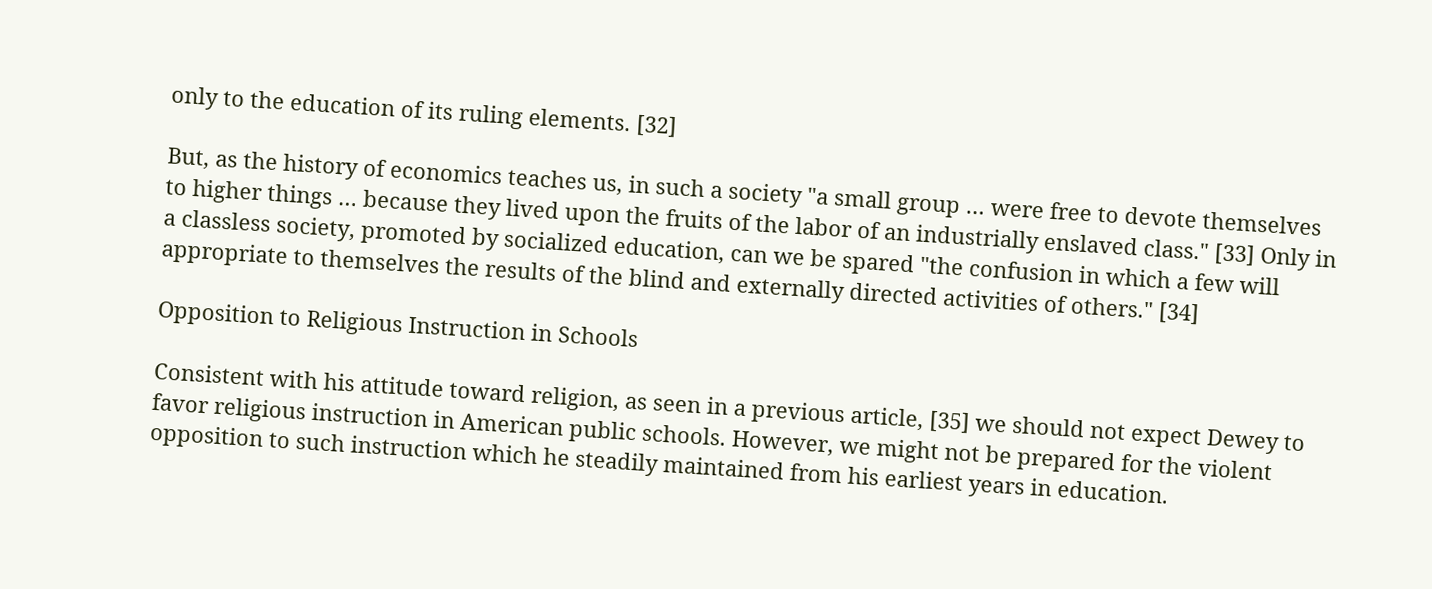only to the education of its ruling elements. [32]

But, as the history of economics teaches us, in such a society "a small group … were free to devote themselves to higher things … because they lived upon the fruits of the labor of an industrially enslaved class." [33] Only in a classless society, promoted by socialized education, can we be spared "the confusion in which a few will appropriate to themselves the results of the blind and externally directed activities of others." [34]

Opposition to Religious Instruction in Schools

Consistent with his attitude toward religion, as seen in a previous article, [35] we should not expect Dewey to favor religious instruction in American public schools. However, we might not be prepared for the violent opposition to such instruction which he steadily maintained from his earliest years in education.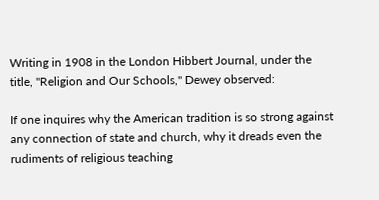Writing in 1908 in the London Hibbert Journal, under the title, "Religion and Our Schools," Dewey observed:

If one inquires why the American tradition is so strong against any connection of state and church, why it dreads even the rudiments of religious teaching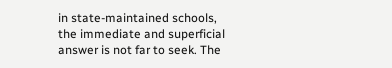in state-maintained schools, the immediate and superficial answer is not far to seek. The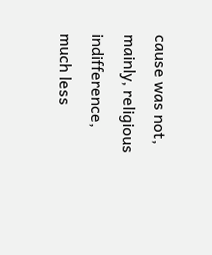cause was not, mainly, religious indifference, much less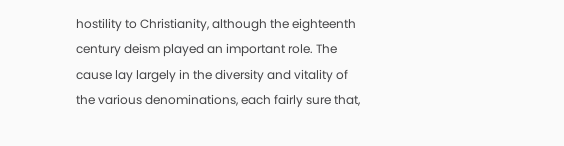hostility to Christianity, although the eighteenth century deism played an important role. The cause lay largely in the diversity and vitality of the various denominations, each fairly sure that,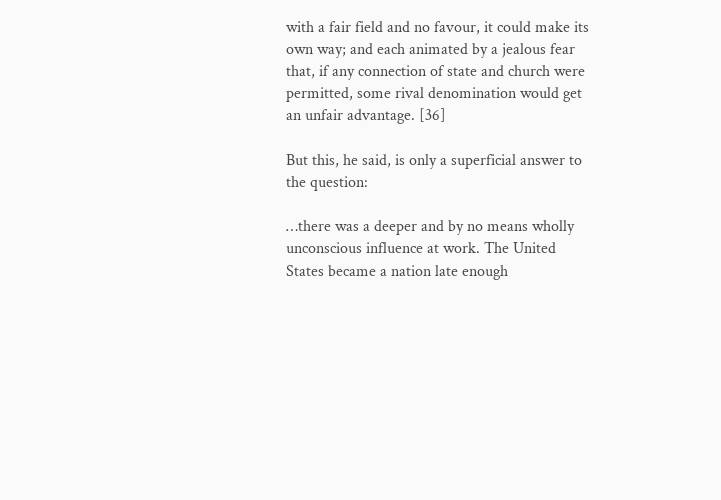with a fair field and no favour, it could make its own way; and each animated by a jealous fear that, if any connection of state and church were permitted, some rival denomination would get an unfair advantage. [36]

But this, he said, is only a superficial answer to the question:

…there was a deeper and by no means wholly unconscious influence at work. The United States became a nation late enough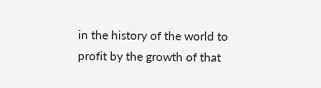in the history of the world to profit by the growth of that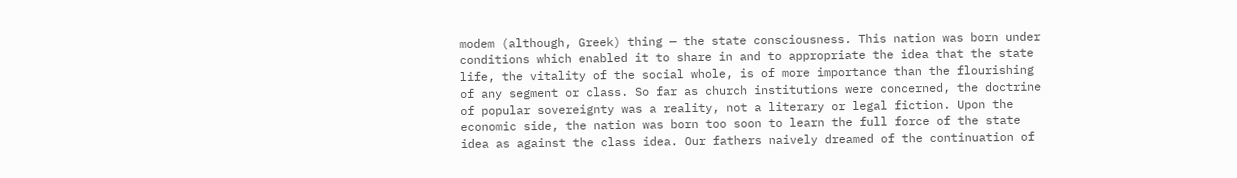modem (although, Greek) thing — the state consciousness. This nation was born under conditions which enabled it to share in and to appropriate the idea that the state life, the vitality of the social whole, is of more importance than the flourishing of any segment or class. So far as church institutions were concerned, the doctrine of popular sovereignty was a reality, not a literary or legal fiction. Upon the economic side, the nation was born too soon to learn the full force of the state idea as against the class idea. Our fathers naively dreamed of the continuation of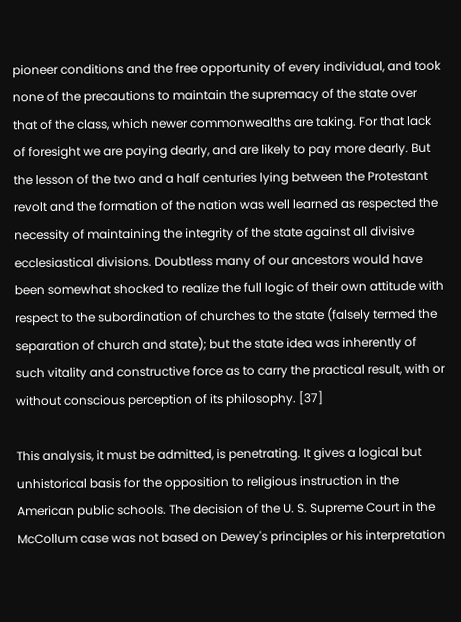pioneer conditions and the free opportunity of every individual, and took none of the precautions to maintain the supremacy of the state over that of the class, which newer commonwealths are taking. For that lack of foresight we are paying dearly, and are likely to pay more dearly. But the lesson of the two and a half centuries lying between the Protestant revolt and the formation of the nation was well learned as respected the necessity of maintaining the integrity of the state against all divisive ecclesiastical divisions. Doubtless many of our ancestors would have been somewhat shocked to realize the full logic of their own attitude with respect to the subordination of churches to the state (falsely termed the separation of church and state); but the state idea was inherently of such vitality and constructive force as to carry the practical result, with or without conscious perception of its philosophy. [37]

This analysis, it must be admitted, is penetrating. It gives a logical but unhistorical basis for the opposition to religious instruction in the American public schools. The decision of the U. S. Supreme Court in the McCollum case was not based on Dewey's principles or his interpretation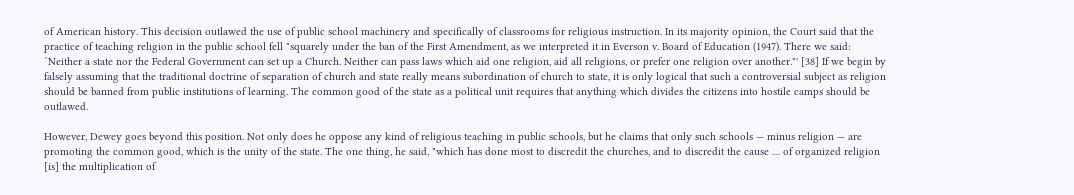of American history. This decision outlawed the use of public school machinery and specifically of classrooms for religious instruction. In its majority opinion, the Court said that the practice of teaching religion in the public school fell "squarely under the ban of the First Amendment, as we interpreted it in Everson v. Board of Education (1947). There we said: `Neither a state nor the Federal Government can set up a Church. Neither can pass laws which aid one religion, aid all religions, or prefer one religion over another."' [38] If we begin by falsely assuming that the traditional doctrine of separation of church and state really means subordination of church to state, it is only logical that such a controversial subject as religion should be banned from public institutions of learning. The common good of the state as a political unit requires that anything which divides the citizens into hostile camps should be outlawed.

However, Dewey goes beyond this position. Not only does he oppose any kind of religious teaching in public schools, but he claims that only such schools — minus religion — are promoting the common good, which is the unity of the state. The one thing, he said, "which has done most to discredit the churches, and to discredit the cause … of organized religion [is] the multiplication of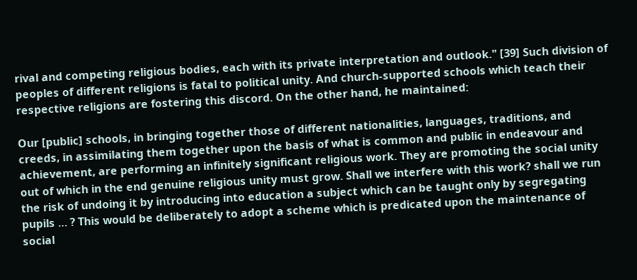rival and competing religious bodies, each with its private interpretation and outlook." [39] Such division of peoples of different religions is fatal to political unity. And church-supported schools which teach their respective religions are fostering this discord. On the other hand, he maintained:

Our [public] schools, in bringing together those of different nationalities, languages, traditions, and creeds, in assimilating them together upon the basis of what is common and public in endeavour and achievement, are performing an infinitely significant religious work. They are promoting the social unity out of which in the end genuine religious unity must grow. Shall we interfere with this work? shall we run the risk of undoing it by introducing into education a subject which can be taught only by segregating pupils … ? This would be deliberately to adopt a scheme which is predicated upon the maintenance of social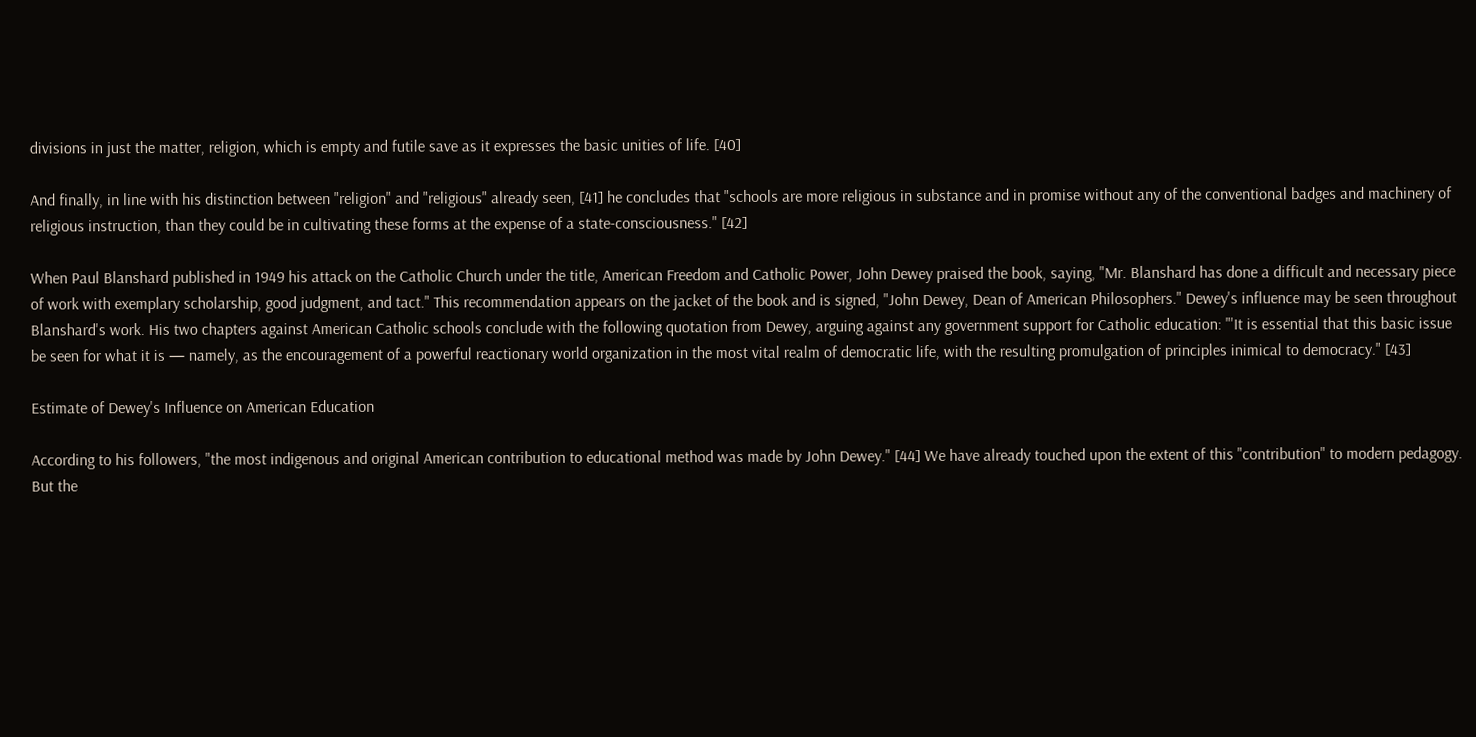divisions in just the matter, religion, which is empty and futile save as it expresses the basic unities of life. [40]

And finally, in line with his distinction between "religion" and "religious" already seen, [41] he concludes that "schools are more religious in substance and in promise without any of the conventional badges and machinery of religious instruction, than they could be in cultivating these forms at the expense of a state-consciousness." [42]

When Paul Blanshard published in 1949 his attack on the Catholic Church under the title, American Freedom and Catholic Power, John Dewey praised the book, saying, "Mr. Blanshard has done a difficult and necessary piece of work with exemplary scholarship, good judgment, and tact." This recommendation appears on the jacket of the book and is signed, "John Dewey, Dean of American Philosophers." Dewey's influence may be seen throughout Blanshard's work. His two chapters against American Catholic schools conclude with the following quotation from Dewey, arguing against any government support for Catholic education: "'It is essential that this basic issue be seen for what it is — namely, as the encouragement of a powerful reactionary world organization in the most vital realm of democratic life, with the resulting promulgation of principles inimical to democracy." [43]

Estimate of Dewey's Influence on American Education

According to his followers, "the most indigenous and original American contribution to educational method was made by John Dewey." [44] We have already touched upon the extent of this "contribution" to modern pedagogy. But the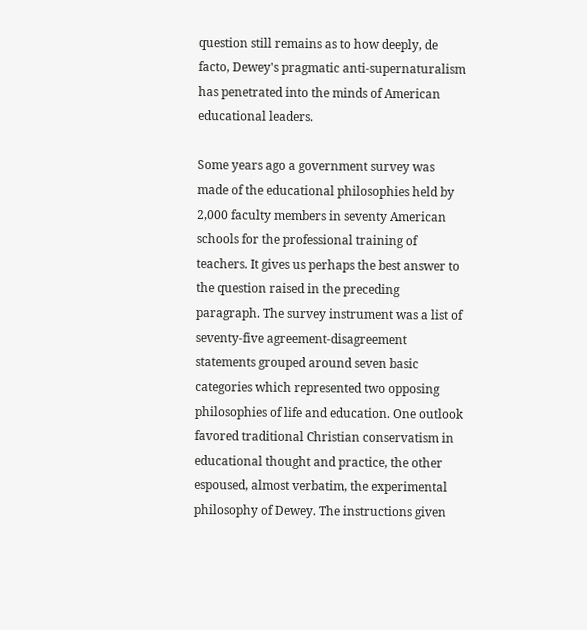question still remains as to how deeply, de facto, Dewey's pragmatic anti-supernaturalism has penetrated into the minds of American educational leaders.

Some years ago a government survey was made of the educational philosophies held by 2,000 faculty members in seventy American schools for the professional training of teachers. It gives us perhaps the best answer to the question raised in the preceding paragraph. The survey instrument was a list of seventy-five agreement-disagreement statements grouped around seven basic categories which represented two opposing philosophies of life and education. One outlook favored traditional Christian conservatism in educational thought and practice, the other espoused, almost verbatim, the experimental philosophy of Dewey. The instructions given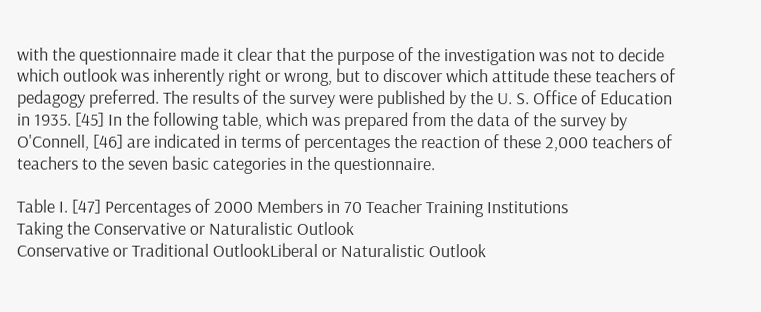with the questionnaire made it clear that the purpose of the investigation was not to decide which outlook was inherently right or wrong, but to discover which attitude these teachers of pedagogy preferred. The results of the survey were published by the U. S. Office of Education in 1935. [45] In the following table, which was prepared from the data of the survey by O'Connell, [46] are indicated in terms of percentages the reaction of these 2,000 teachers of teachers to the seven basic categories in the questionnaire.

Table I. [47] Percentages of 2000 Members in 70 Teacher Training Institutions
Taking the Conservative or Naturalistic Outlook
Conservative or Traditional OutlookLiberal or Naturalistic Outlook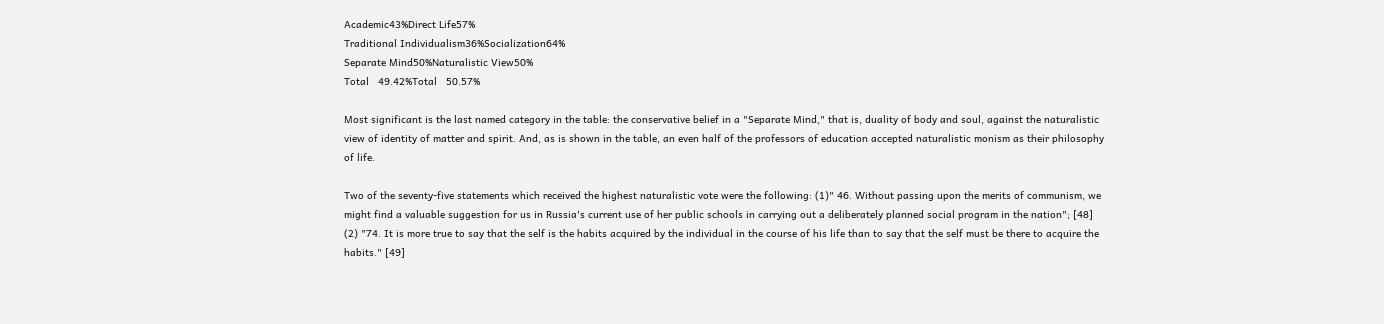Academic43%Direct Life57%
Traditional Individualism36%Socialization64%
Separate Mind50%Naturalistic View50%
Total   49.42%Total   50.57%

Most significant is the last named category in the table: the conservative belief in a "Separate Mind," that is, duality of body and soul, against the naturalistic view of identity of matter and spirit. And, as is shown in the table, an even half of the professors of education accepted naturalistic monism as their philosophy of life.

Two of the seventy-five statements which received the highest naturalistic vote were the following: (1)" 46. Without passing upon the merits of communism, we might find a valuable suggestion for us in Russia's current use of her public schools in carrying out a deliberately planned social program in the nation"; [48] (2) "74. It is more true to say that the self is the habits acquired by the individual in the course of his life than to say that the self must be there to acquire the habits." [49]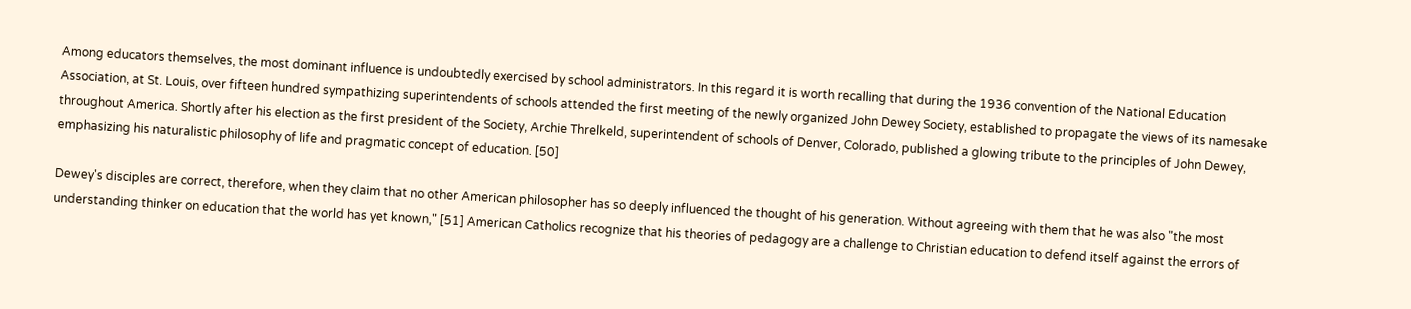Among educators themselves, the most dominant influence is undoubtedly exercised by school administrators. In this regard it is worth recalling that during the 1936 convention of the National Education Association, at St. Louis, over fifteen hundred sympathizing superintendents of schools attended the first meeting of the newly organized John Dewey Society, established to propagate the views of its namesake throughout America. Shortly after his election as the first president of the Society, Archie Threlkeld, superintendent of schools of Denver, Colorado, published a glowing tribute to the principles of John Dewey, emphasizing his naturalistic philosophy of life and pragmatic concept of education. [50]

Dewey's disciples are correct, therefore, when they claim that no other American philosopher has so deeply influenced the thought of his generation. Without agreeing with them that he was also "the most understanding thinker on education that the world has yet known," [51] American Catholics recognize that his theories of pedagogy are a challenge to Christian education to defend itself against the errors of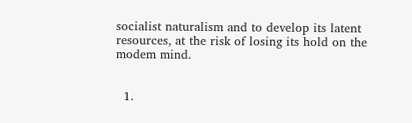socialist naturalism and to develop its latent resources, at the risk of losing its hold on the modem mind.


  1.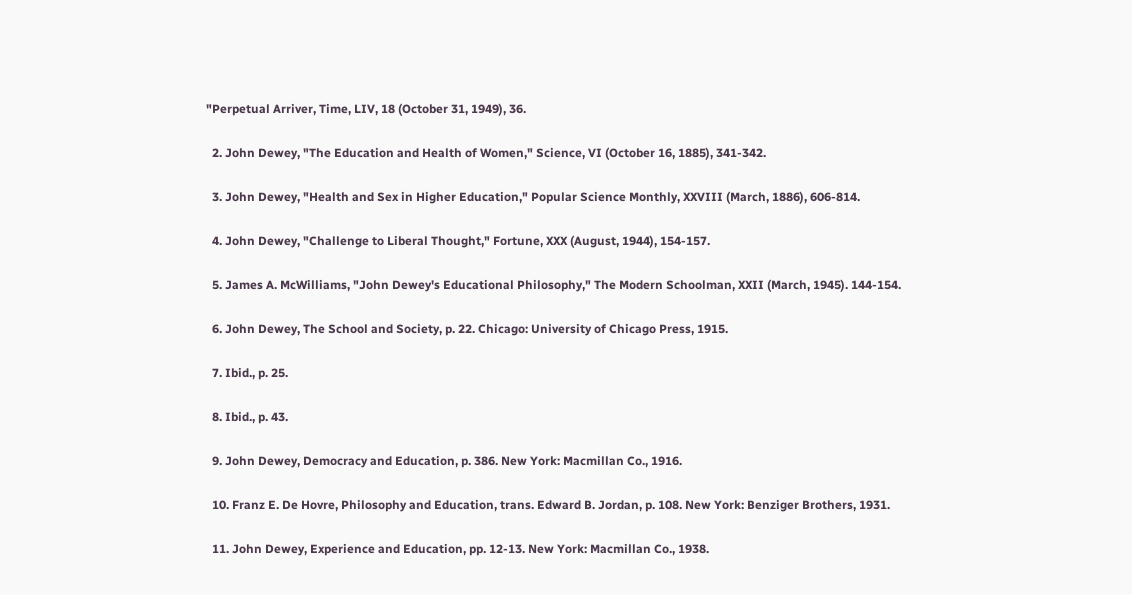"Perpetual Arriver, Time, LIV, 18 (October 31, 1949), 36.

  2. John Dewey, "The Education and Health of Women," Science, VI (October 16, 1885), 341-342.

  3. John Dewey, "Health and Sex in Higher Education," Popular Science Monthly, XXVIII (March, 1886), 606-814.

  4. John Dewey, "Challenge to Liberal Thought," Fortune, XXX (August, 1944), 154-157.

  5. James A. McWilliams, "John Dewey's Educational Philosophy," The Modern Schoolman, XXII (March, 1945). 144-154.

  6. John Dewey, The School and Society, p. 22. Chicago: University of Chicago Press, 1915.

  7. Ibid., p. 25.

  8. Ibid., p. 43.

  9. John Dewey, Democracy and Education, p. 386. New York: Macmillan Co., 1916.

  10. Franz E. De Hovre, Philosophy and Education, trans. Edward B. Jordan, p. 108. New York: Benziger Brothers, 1931.

  11. John Dewey, Experience and Education, pp. 12-13. New York: Macmillan Co., 1938.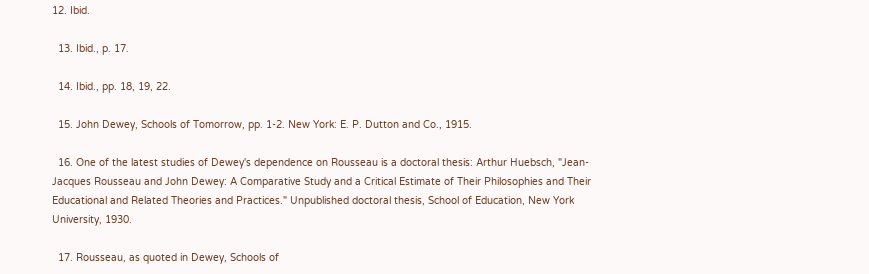12. Ibid.

  13. Ibid., p. 17.

  14. Ibid., pp. 18, 19, 22.

  15. John Dewey, Schools of Tomorrow, pp. 1-2. New York: E. P. Dutton and Co., 1915.

  16. One of the latest studies of Dewey's dependence on Rousseau is a doctoral thesis: Arthur Huebsch, "Jean-Jacques Rousseau and John Dewey: A Comparative Study and a Critical Estimate of Their Philosophies and Their Educational and Related Theories and Practices." Unpublished doctoral thesis, School of Education, New York University, 1930.

  17. Rousseau, as quoted in Dewey, Schools of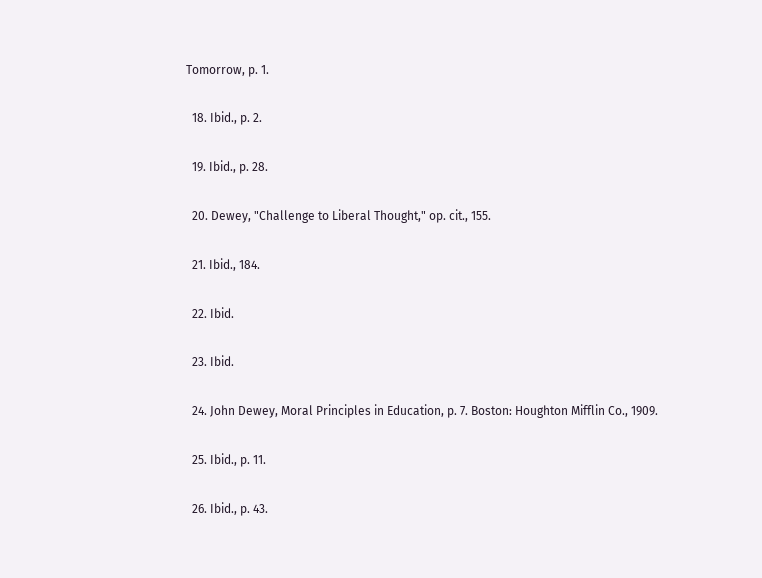Tomorrow, p. 1.

  18. Ibid., p. 2.

  19. Ibid., p. 28.

  20. Dewey, "Challenge to Liberal Thought," op. cit., 155.

  21. Ibid., 184.

  22. Ibid.

  23. Ibid.

  24. John Dewey, Moral Principles in Education, p. 7. Boston: Houghton Mifflin Co., 1909.

  25. Ibid., p. 11.

  26. Ibid., p. 43.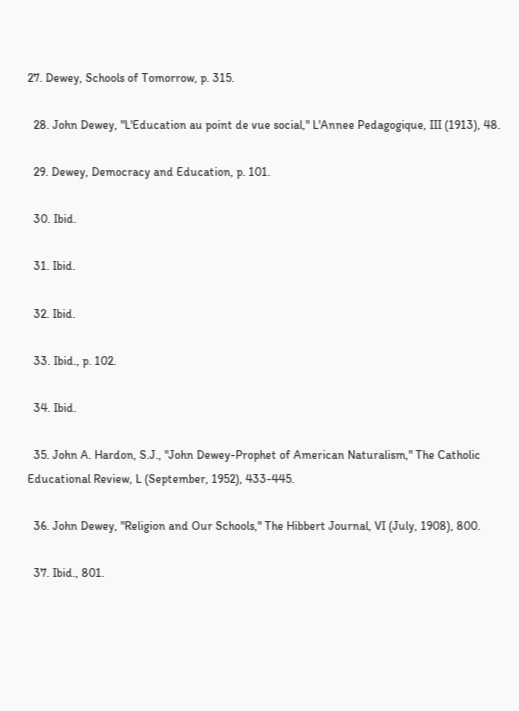27. Dewey, Schools of Tomorrow, p. 315.

  28. John Dewey, "L'Education au point de vue social," L'Annee Pedagogique, III (1913), 48.

  29. Dewey, Democracy and Education, p. 101.

  30. Ibid.

  31. Ibid.

  32. Ibid.

  33. Ibid., p. 102.

  34. Ibid.

  35. John A. Hardon, S.J., "John Dewey-Prophet of American Naturalism," The Catholic Educational Review, L (September, 1952), 433-445.

  36. John Dewey, "Religion and Our Schools," The Hibbert Journal, VI (July, 1908), 800.

  37. Ibid., 801.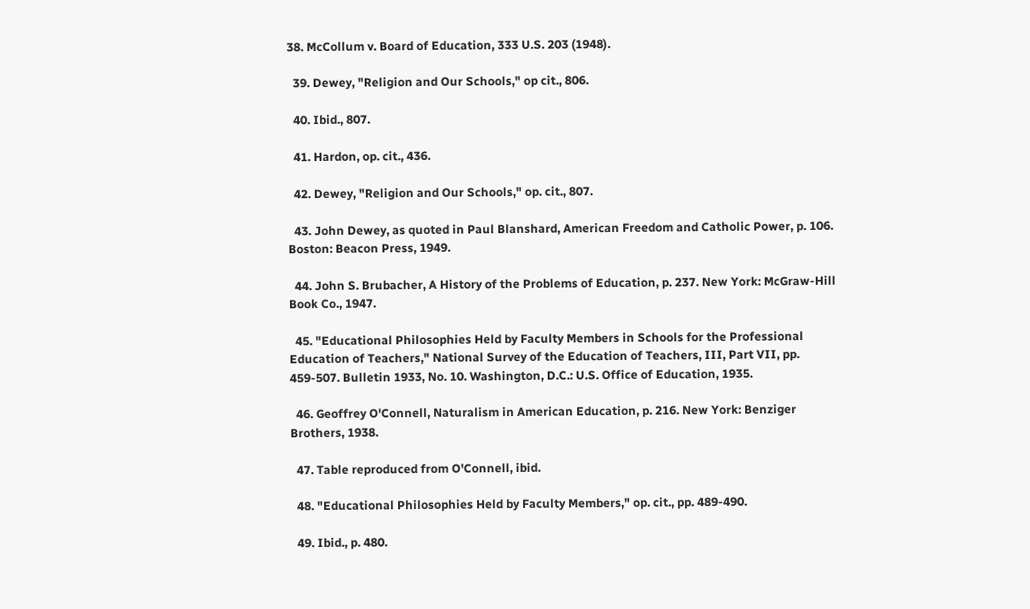38. McCollum v. Board of Education, 333 U.S. 203 (1948).

  39. Dewey, "Religion and Our Schools," op cit., 806.

  40. Ibid., 807.

  41. Hardon, op. cit., 436.

  42. Dewey, "Religion and Our Schools," op. cit., 807.

  43. John Dewey, as quoted in Paul Blanshard, American Freedom and Catholic Power, p. 106. Boston: Beacon Press, 1949.

  44. John S. Brubacher, A History of the Problems of Education, p. 237. New York: McGraw-Hill Book Co., 1947.

  45. "Educational Philosophies Held by Faculty Members in Schools for the Professional Education of Teachers," National Survey of the Education of Teachers, III, Part VII, pp. 459-507. Bulletin 1933, No. 10. Washington, D.C.: U.S. Office of Education, 1935.

  46. Geoffrey O'Connell, Naturalism in American Education, p. 216. New York: Benziger Brothers, 1938.

  47. Table reproduced from O'Connell, ibid.

  48. "Educational Philosophies Held by Faculty Members," op. cit., pp. 489-490.

  49. Ibid., p. 480.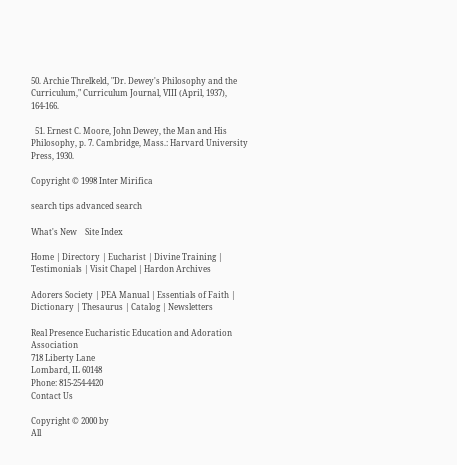50. Archie Threlkeld, "Dr. Dewey's Philosophy and the Curriculum," Curriculum Journal, VIII (April, 1937), 164-166.

  51. Ernest C. Moore, John Dewey, the Man and His Philosophy, p. 7. Cambridge, Mass.: Harvard University Press, 1930.

Copyright © 1998 Inter Mirifica

search tips advanced search

What's New    Site Index

Home | Directory | Eucharist | Divine Training | Testimonials | Visit Chapel | Hardon Archives

Adorers Society | PEA Manual | Essentials of Faith | Dictionary | Thesaurus | Catalog | Newsletters

Real Presence Eucharistic Education and Adoration Association
718 Liberty Lane
Lombard, IL 60148
Phone: 815-254-4420
Contact Us

Copyright © 2000 by
All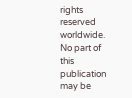rights reserved worldwide.
No part of this publication may be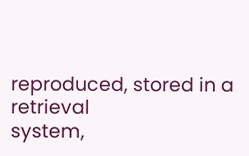reproduced, stored in a retrieval
system,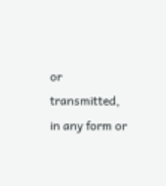or transmitted, in any form or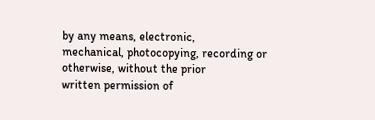by any means, electronic,
mechanical, photocopying, recording or otherwise, without the prior
written permission of